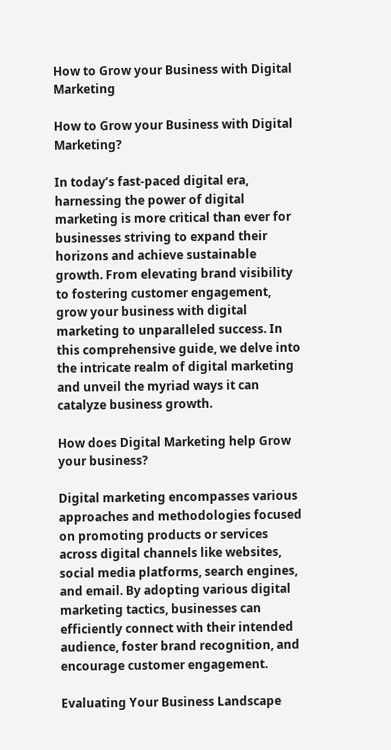How to Grow your Business with Digital Marketing

How to Grow your Business with Digital Marketing?

In today’s fast-paced digital era, harnessing the power of digital marketing is more critical than ever for businesses striving to expand their horizons and achieve sustainable growth. From elevating brand visibility to fostering customer engagement, grow your business with digital marketing to unparalleled success. In this comprehensive guide, we delve into the intricate realm of digital marketing and unveil the myriad ways it can catalyze business growth.

How does Digital Marketing help Grow your business?

Digital marketing encompasses various approaches and methodologies focused on promoting products or services across digital channels like websites, social media platforms, search engines, and email. By adopting various digital marketing tactics, businesses can efficiently connect with their intended audience, foster brand recognition, and encourage customer engagement.

Evaluating Your Business Landscape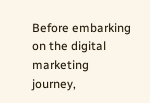Before embarking on the digital marketing journey,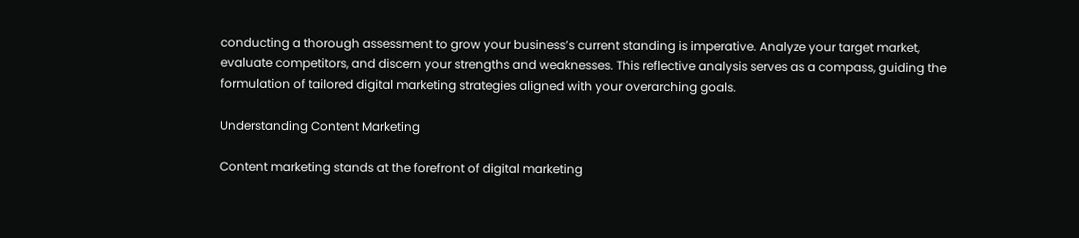conducting a thorough assessment to grow your business’s current standing is imperative. Analyze your target market, evaluate competitors, and discern your strengths and weaknesses. This reflective analysis serves as a compass, guiding the formulation of tailored digital marketing strategies aligned with your overarching goals.

Understanding Content Marketing

Content marketing stands at the forefront of digital marketing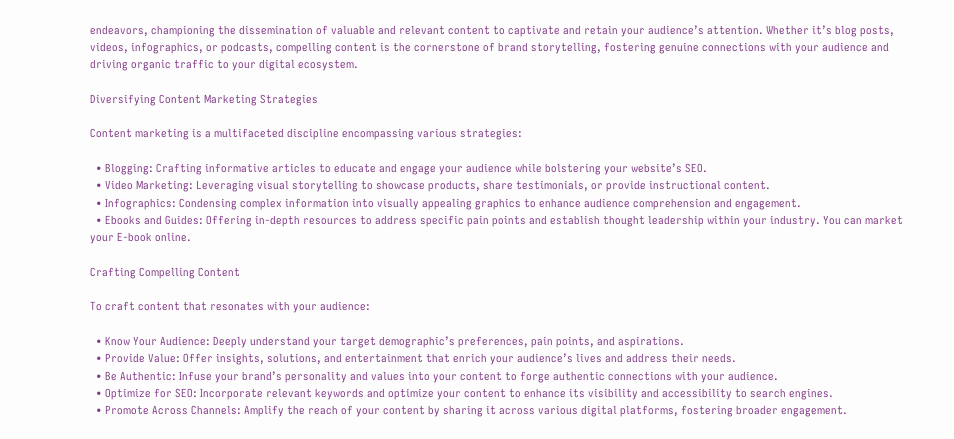endeavors, championing the dissemination of valuable and relevant content to captivate and retain your audience’s attention. Whether it’s blog posts, videos, infographics, or podcasts, compelling content is the cornerstone of brand storytelling, fostering genuine connections with your audience and driving organic traffic to your digital ecosystem.

Diversifying Content Marketing Strategies

Content marketing is a multifaceted discipline encompassing various strategies:

  • Blogging: Crafting informative articles to educate and engage your audience while bolstering your website’s SEO.
  • Video Marketing: Leveraging visual storytelling to showcase products, share testimonials, or provide instructional content.
  • Infographics: Condensing complex information into visually appealing graphics to enhance audience comprehension and engagement.
  • Ebooks and Guides: Offering in-depth resources to address specific pain points and establish thought leadership within your industry. You can market your E-book online.

Crafting Compelling Content

To craft content that resonates with your audience:

  • Know Your Audience: Deeply understand your target demographic’s preferences, pain points, and aspirations.
  • Provide Value: Offer insights, solutions, and entertainment that enrich your audience’s lives and address their needs.
  • Be Authentic: Infuse your brand’s personality and values into your content to forge authentic connections with your audience.
  • Optimize for SEO: Incorporate relevant keywords and optimize your content to enhance its visibility and accessibility to search engines.
  • Promote Across Channels: Amplify the reach of your content by sharing it across various digital platforms, fostering broader engagement.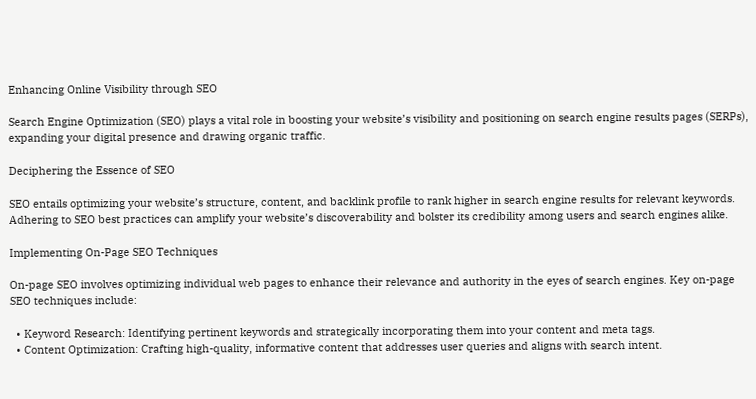Enhancing Online Visibility through SEO

Search Engine Optimization (SEO) plays a vital role in boosting your website’s visibility and positioning on search engine results pages (SERPs), expanding your digital presence and drawing organic traffic.

Deciphering the Essence of SEO

SEO entails optimizing your website’s structure, content, and backlink profile to rank higher in search engine results for relevant keywords. Adhering to SEO best practices can amplify your website’s discoverability and bolster its credibility among users and search engines alike.

Implementing On-Page SEO Techniques

On-page SEO involves optimizing individual web pages to enhance their relevance and authority in the eyes of search engines. Key on-page SEO techniques include:

  • Keyword Research: Identifying pertinent keywords and strategically incorporating them into your content and meta tags.
  • Content Optimization: Crafting high-quality, informative content that addresses user queries and aligns with search intent.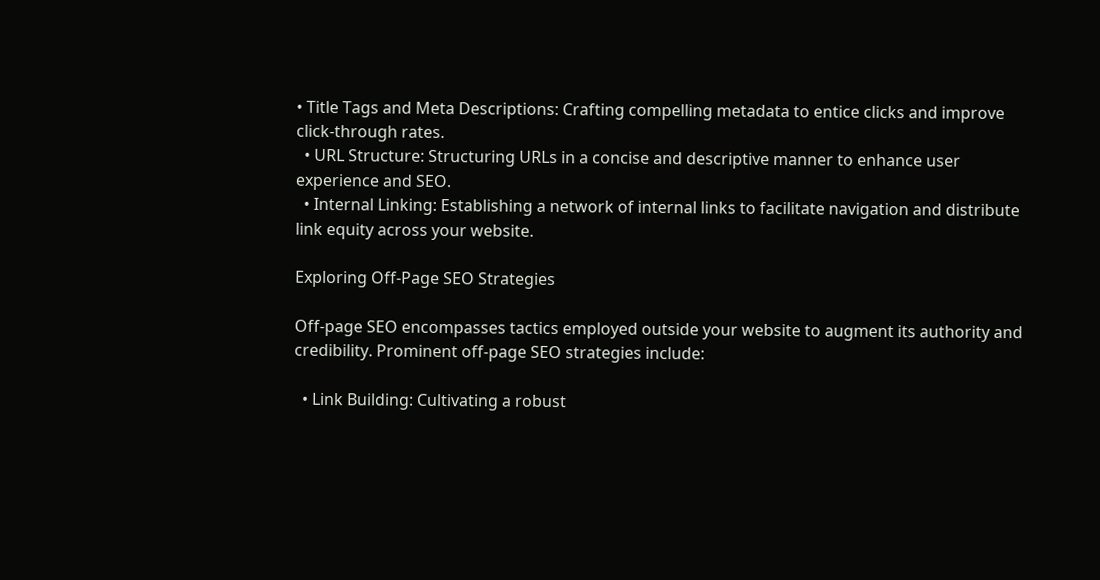• Title Tags and Meta Descriptions: Crafting compelling metadata to entice clicks and improve click-through rates.
  • URL Structure: Structuring URLs in a concise and descriptive manner to enhance user experience and SEO.
  • Internal Linking: Establishing a network of internal links to facilitate navigation and distribute link equity across your website.

Exploring Off-Page SEO Strategies

Off-page SEO encompasses tactics employed outside your website to augment its authority and credibility. Prominent off-page SEO strategies include:

  • Link Building: Cultivating a robust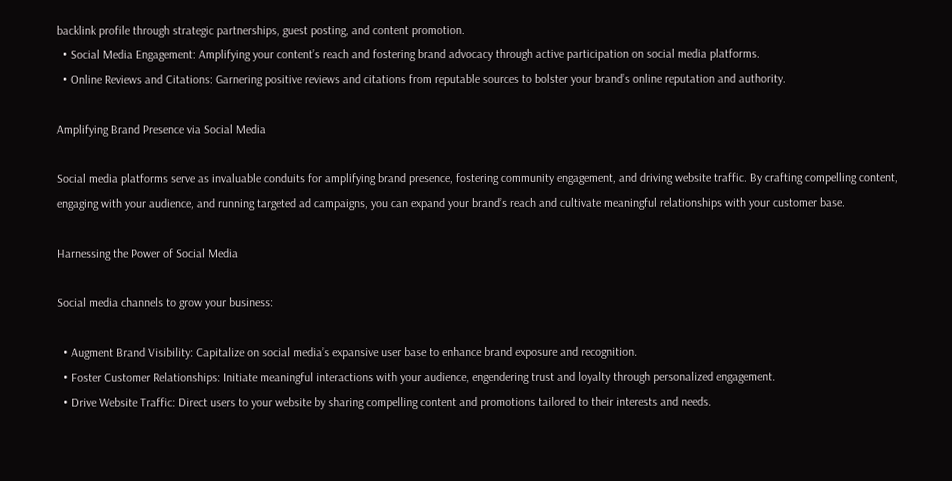backlink profile through strategic partnerships, guest posting, and content promotion.
  • Social Media Engagement: Amplifying your content’s reach and fostering brand advocacy through active participation on social media platforms.
  • Online Reviews and Citations: Garnering positive reviews and citations from reputable sources to bolster your brand’s online reputation and authority.

Amplifying Brand Presence via Social Media

Social media platforms serve as invaluable conduits for amplifying brand presence, fostering community engagement, and driving website traffic. By crafting compelling content, engaging with your audience, and running targeted ad campaigns, you can expand your brand’s reach and cultivate meaningful relationships with your customer base.

Harnessing the Power of Social Media

Social media channels to grow your business:

  • Augment Brand Visibility: Capitalize on social media’s expansive user base to enhance brand exposure and recognition.
  • Foster Customer Relationships: Initiate meaningful interactions with your audience, engendering trust and loyalty through personalized engagement.
  • Drive Website Traffic: Direct users to your website by sharing compelling content and promotions tailored to their interests and needs.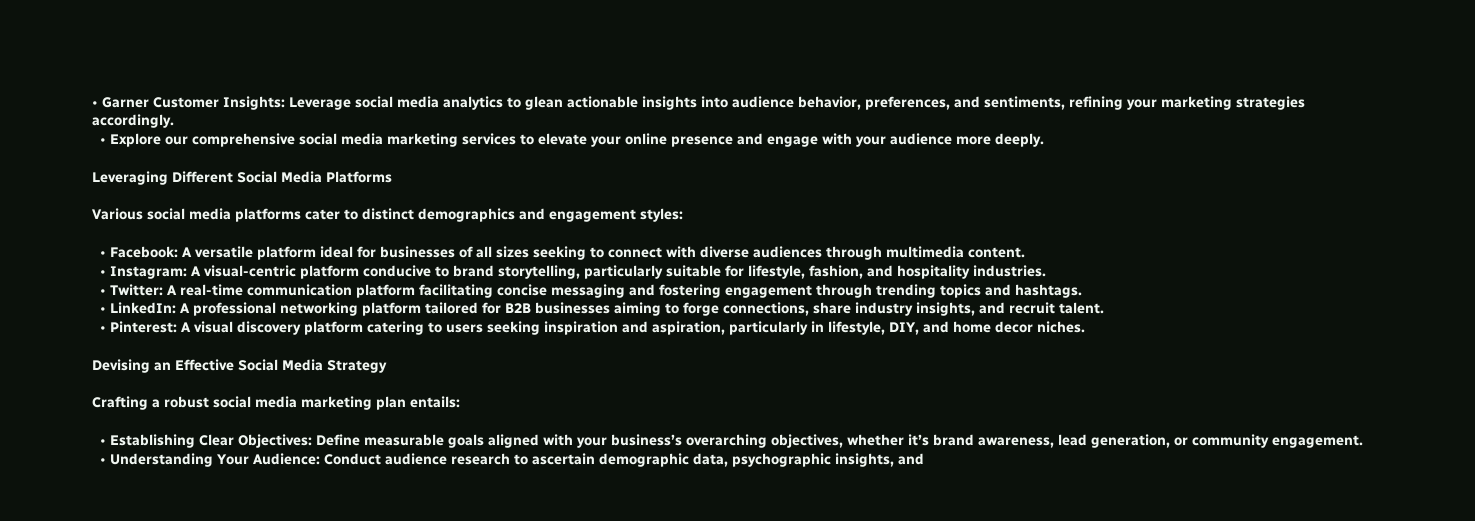• Garner Customer Insights: Leverage social media analytics to glean actionable insights into audience behavior, preferences, and sentiments, refining your marketing strategies accordingly.
  • Explore our comprehensive social media marketing services to elevate your online presence and engage with your audience more deeply.

Leveraging Different Social Media Platforms

Various social media platforms cater to distinct demographics and engagement styles:

  • Facebook: A versatile platform ideal for businesses of all sizes seeking to connect with diverse audiences through multimedia content.
  • Instagram: A visual-centric platform conducive to brand storytelling, particularly suitable for lifestyle, fashion, and hospitality industries.
  • Twitter: A real-time communication platform facilitating concise messaging and fostering engagement through trending topics and hashtags.
  • LinkedIn: A professional networking platform tailored for B2B businesses aiming to forge connections, share industry insights, and recruit talent.
  • Pinterest: A visual discovery platform catering to users seeking inspiration and aspiration, particularly in lifestyle, DIY, and home decor niches.

Devising an Effective Social Media Strategy

Crafting a robust social media marketing plan entails:

  • Establishing Clear Objectives: Define measurable goals aligned with your business’s overarching objectives, whether it’s brand awareness, lead generation, or community engagement.
  • Understanding Your Audience: Conduct audience research to ascertain demographic data, psychographic insights, and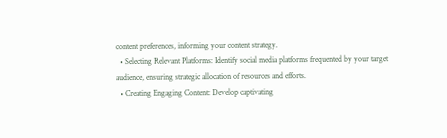content preferences, informing your content strategy.
  • Selecting Relevant Platforms: Identify social media platforms frequented by your target audience, ensuring strategic allocation of resources and efforts.
  • Creating Engaging Content: Develop captivating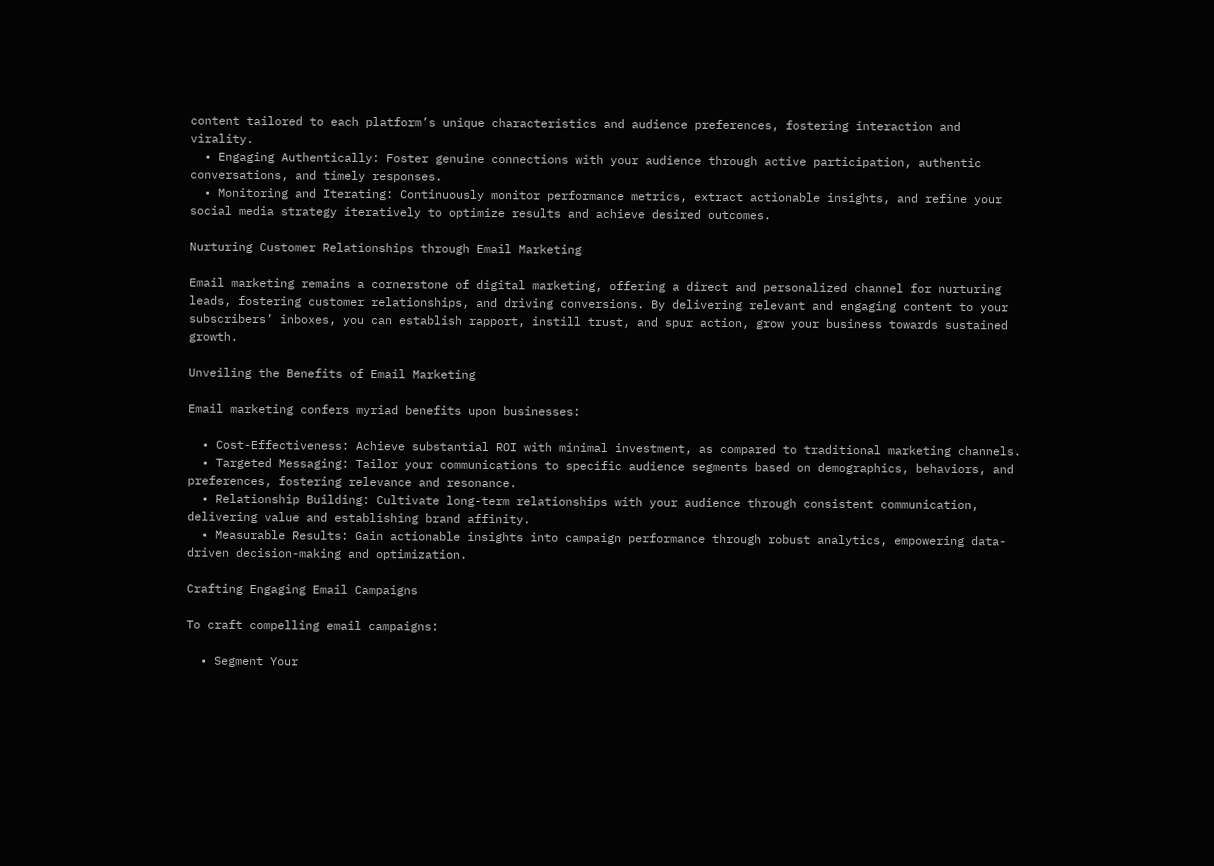content tailored to each platform’s unique characteristics and audience preferences, fostering interaction and virality.
  • Engaging Authentically: Foster genuine connections with your audience through active participation, authentic conversations, and timely responses.
  • Monitoring and Iterating: Continuously monitor performance metrics, extract actionable insights, and refine your social media strategy iteratively to optimize results and achieve desired outcomes.

Nurturing Customer Relationships through Email Marketing

Email marketing remains a cornerstone of digital marketing, offering a direct and personalized channel for nurturing leads, fostering customer relationships, and driving conversions. By delivering relevant and engaging content to your subscribers’ inboxes, you can establish rapport, instill trust, and spur action, grow your business towards sustained growth.

Unveiling the Benefits of Email Marketing

Email marketing confers myriad benefits upon businesses:

  • Cost-Effectiveness: Achieve substantial ROI with minimal investment, as compared to traditional marketing channels.
  • Targeted Messaging: Tailor your communications to specific audience segments based on demographics, behaviors, and preferences, fostering relevance and resonance.
  • Relationship Building: Cultivate long-term relationships with your audience through consistent communication, delivering value and establishing brand affinity.
  • Measurable Results: Gain actionable insights into campaign performance through robust analytics, empowering data-driven decision-making and optimization.

Crafting Engaging Email Campaigns

To craft compelling email campaigns:

  • Segment Your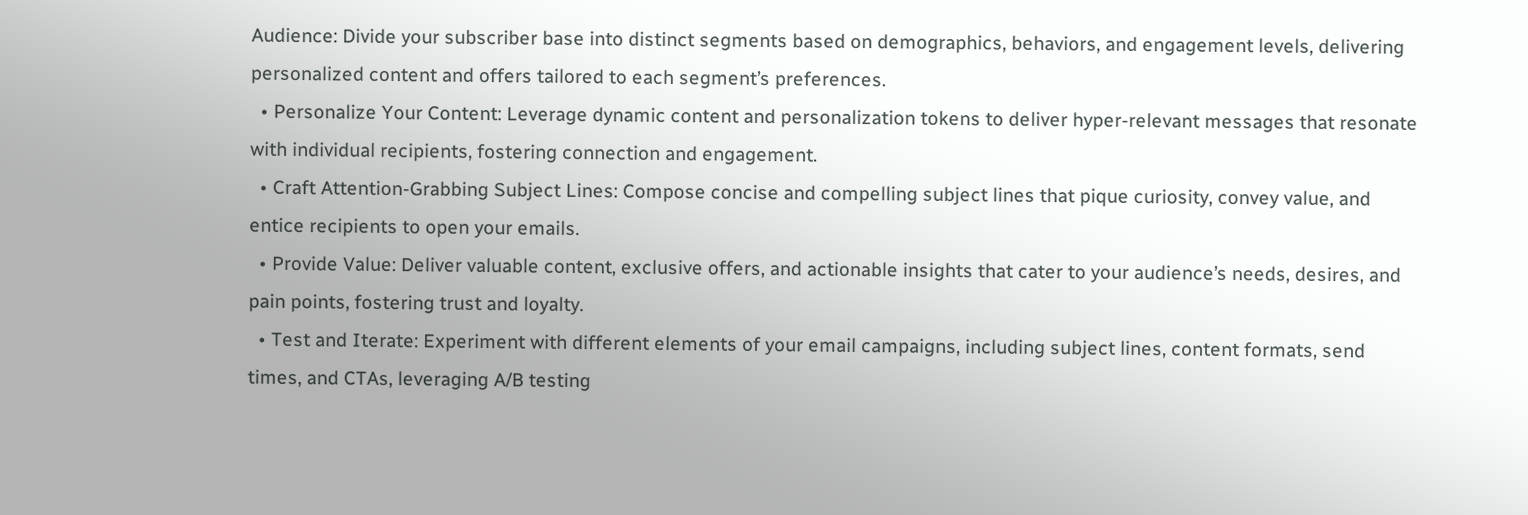Audience: Divide your subscriber base into distinct segments based on demographics, behaviors, and engagement levels, delivering personalized content and offers tailored to each segment’s preferences.
  • Personalize Your Content: Leverage dynamic content and personalization tokens to deliver hyper-relevant messages that resonate with individual recipients, fostering connection and engagement.
  • Craft Attention-Grabbing Subject Lines: Compose concise and compelling subject lines that pique curiosity, convey value, and entice recipients to open your emails.
  • Provide Value: Deliver valuable content, exclusive offers, and actionable insights that cater to your audience’s needs, desires, and pain points, fostering trust and loyalty.
  • Test and Iterate: Experiment with different elements of your email campaigns, including subject lines, content formats, send times, and CTAs, leveraging A/B testing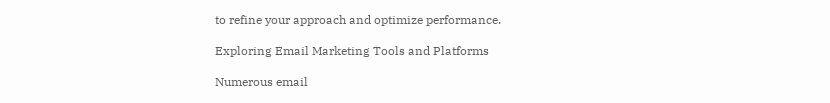to refine your approach and optimize performance.

Exploring Email Marketing Tools and Platforms

Numerous email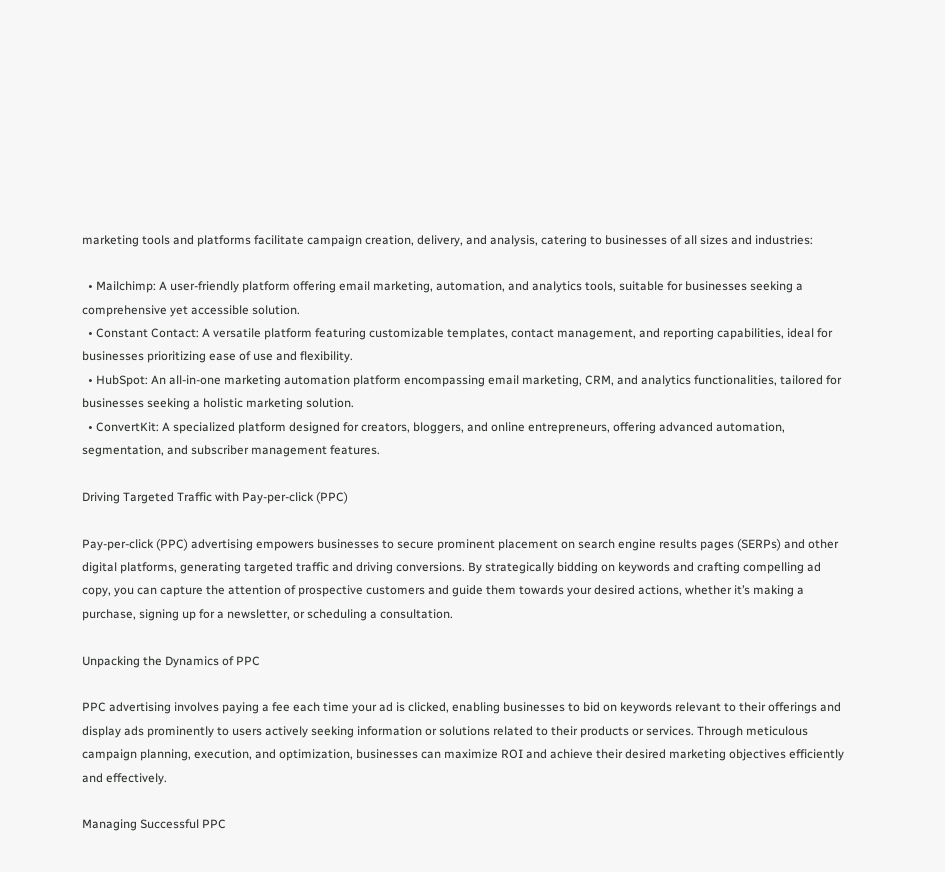marketing tools and platforms facilitate campaign creation, delivery, and analysis, catering to businesses of all sizes and industries:

  • Mailchimp: A user-friendly platform offering email marketing, automation, and analytics tools, suitable for businesses seeking a comprehensive yet accessible solution.
  • Constant Contact: A versatile platform featuring customizable templates, contact management, and reporting capabilities, ideal for businesses prioritizing ease of use and flexibility.
  • HubSpot: An all-in-one marketing automation platform encompassing email marketing, CRM, and analytics functionalities, tailored for businesses seeking a holistic marketing solution.
  • ConvertKit: A specialized platform designed for creators, bloggers, and online entrepreneurs, offering advanced automation, segmentation, and subscriber management features.

Driving Targeted Traffic with Pay-per-click (PPC)

Pay-per-click (PPC) advertising empowers businesses to secure prominent placement on search engine results pages (SERPs) and other digital platforms, generating targeted traffic and driving conversions. By strategically bidding on keywords and crafting compelling ad copy, you can capture the attention of prospective customers and guide them towards your desired actions, whether it’s making a purchase, signing up for a newsletter, or scheduling a consultation.

Unpacking the Dynamics of PPC

PPC advertising involves paying a fee each time your ad is clicked, enabling businesses to bid on keywords relevant to their offerings and display ads prominently to users actively seeking information or solutions related to their products or services. Through meticulous campaign planning, execution, and optimization, businesses can maximize ROI and achieve their desired marketing objectives efficiently and effectively.

Managing Successful PPC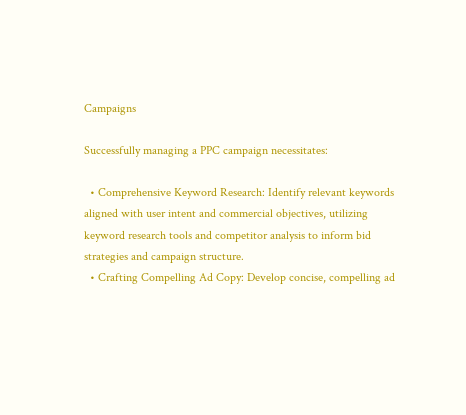Campaigns

Successfully managing a PPC campaign necessitates:

  • Comprehensive Keyword Research: Identify relevant keywords aligned with user intent and commercial objectives, utilizing keyword research tools and competitor analysis to inform bid strategies and campaign structure.
  • Crafting Compelling Ad Copy: Develop concise, compelling ad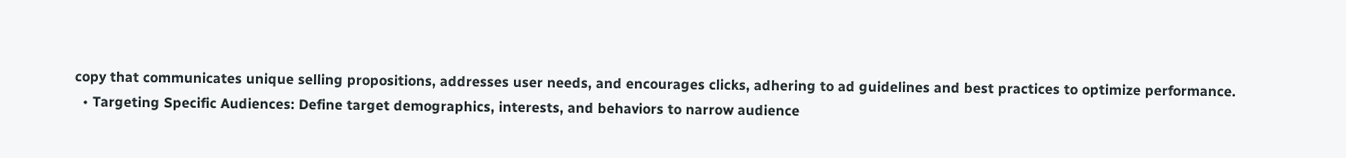copy that communicates unique selling propositions, addresses user needs, and encourages clicks, adhering to ad guidelines and best practices to optimize performance.
  • Targeting Specific Audiences: Define target demographics, interests, and behaviors to narrow audience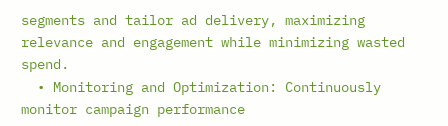segments and tailor ad delivery, maximizing relevance and engagement while minimizing wasted spend.
  • Monitoring and Optimization: Continuously monitor campaign performance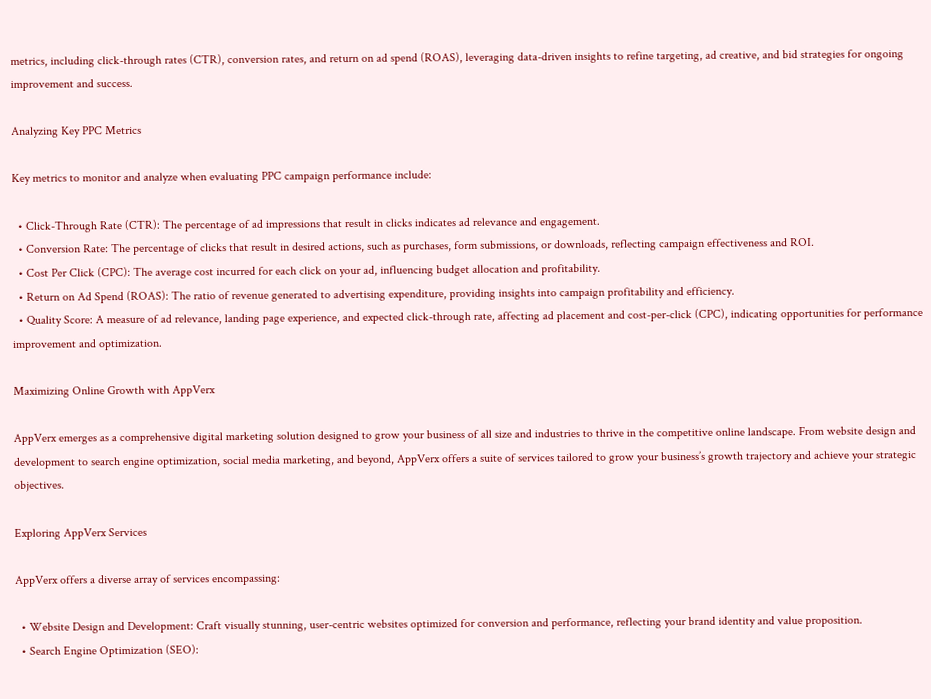metrics, including click-through rates (CTR), conversion rates, and return on ad spend (ROAS), leveraging data-driven insights to refine targeting, ad creative, and bid strategies for ongoing improvement and success.

Analyzing Key PPC Metrics

Key metrics to monitor and analyze when evaluating PPC campaign performance include:

  • Click-Through Rate (CTR): The percentage of ad impressions that result in clicks indicates ad relevance and engagement.
  • Conversion Rate: The percentage of clicks that result in desired actions, such as purchases, form submissions, or downloads, reflecting campaign effectiveness and ROI.
  • Cost Per Click (CPC): The average cost incurred for each click on your ad, influencing budget allocation and profitability.
  • Return on Ad Spend (ROAS): The ratio of revenue generated to advertising expenditure, providing insights into campaign profitability and efficiency.
  • Quality Score: A measure of ad relevance, landing page experience, and expected click-through rate, affecting ad placement and cost-per-click (CPC), indicating opportunities for performance improvement and optimization.

Maximizing Online Growth with AppVerx

AppVerx emerges as a comprehensive digital marketing solution designed to grow your business of all size and industries to thrive in the competitive online landscape. From website design and development to search engine optimization, social media marketing, and beyond, AppVerx offers a suite of services tailored to grow your business’s growth trajectory and achieve your strategic objectives.

Exploring AppVerx Services

AppVerx offers a diverse array of services encompassing:

  • Website Design and Development: Craft visually stunning, user-centric websites optimized for conversion and performance, reflecting your brand identity and value proposition.
  • Search Engine Optimization (SEO):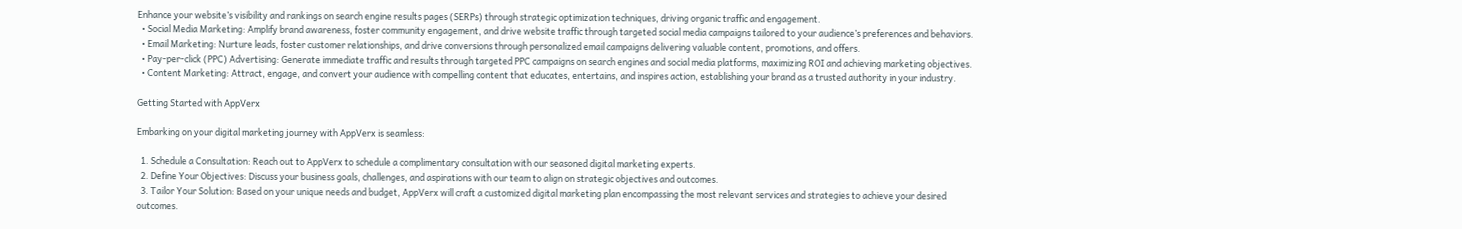Enhance your website’s visibility and rankings on search engine results pages (SERPs) through strategic optimization techniques, driving organic traffic and engagement.
  • Social Media Marketing: Amplify brand awareness, foster community engagement, and drive website traffic through targeted social media campaigns tailored to your audience’s preferences and behaviors.
  • Email Marketing: Nurture leads, foster customer relationships, and drive conversions through personalized email campaigns delivering valuable content, promotions, and offers.
  • Pay-per-click (PPC) Advertising: Generate immediate traffic and results through targeted PPC campaigns on search engines and social media platforms, maximizing ROI and achieving marketing objectives.
  • Content Marketing: Attract, engage, and convert your audience with compelling content that educates, entertains, and inspires action, establishing your brand as a trusted authority in your industry.

Getting Started with AppVerx

Embarking on your digital marketing journey with AppVerx is seamless:

  1. Schedule a Consultation: Reach out to AppVerx to schedule a complimentary consultation with our seasoned digital marketing experts.
  2. Define Your Objectives: Discuss your business goals, challenges, and aspirations with our team to align on strategic objectives and outcomes.
  3. Tailor Your Solution: Based on your unique needs and budget, AppVerx will craft a customized digital marketing plan encompassing the most relevant services and strategies to achieve your desired outcomes.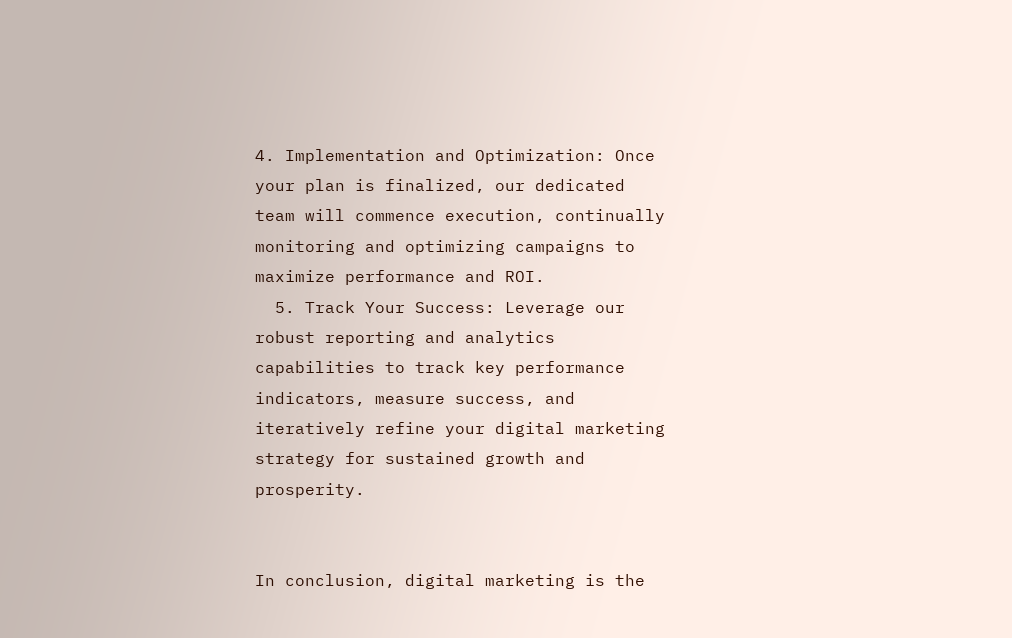4. Implementation and Optimization: Once your plan is finalized, our dedicated team will commence execution, continually monitoring and optimizing campaigns to maximize performance and ROI.
  5. Track Your Success: Leverage our robust reporting and analytics capabilities to track key performance indicators, measure success, and iteratively refine your digital marketing strategy for sustained growth and prosperity.


In conclusion, digital marketing is the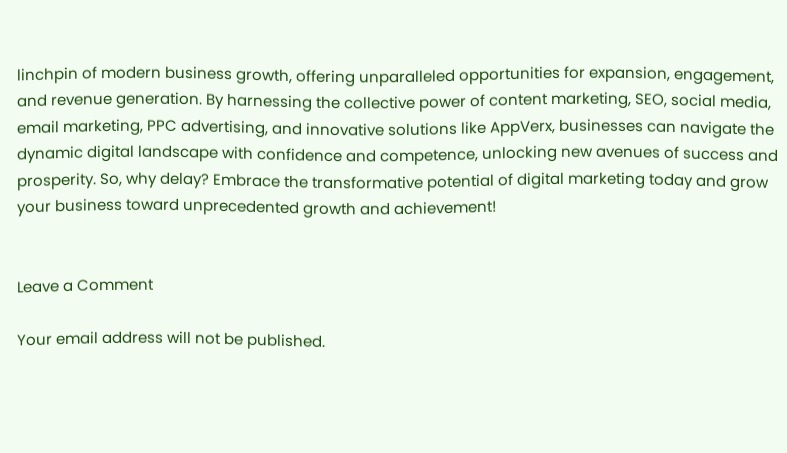linchpin of modern business growth, offering unparalleled opportunities for expansion, engagement, and revenue generation. By harnessing the collective power of content marketing, SEO, social media, email marketing, PPC advertising, and innovative solutions like AppVerx, businesses can navigate the dynamic digital landscape with confidence and competence, unlocking new avenues of success and prosperity. So, why delay? Embrace the transformative potential of digital marketing today and grow your business toward unprecedented growth and achievement!


Leave a Comment

Your email address will not be published.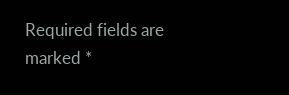Required fields are marked *